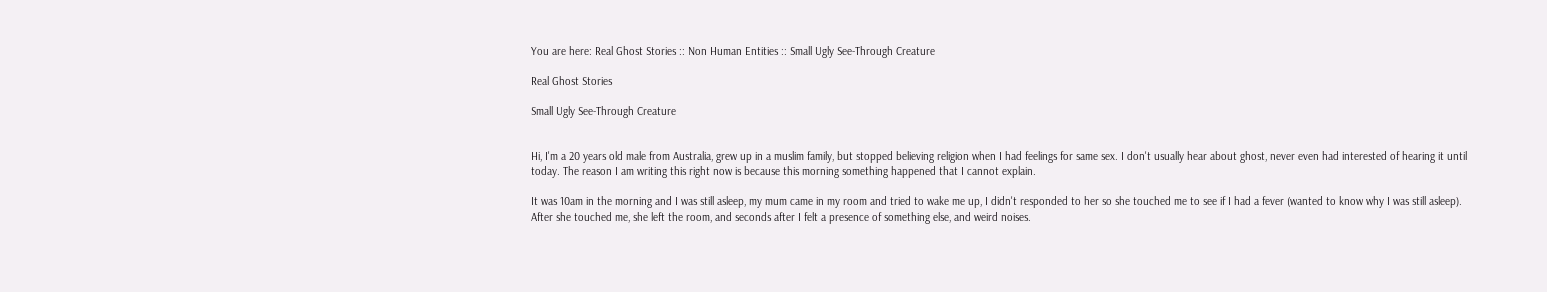You are here: Real Ghost Stories :: Non Human Entities :: Small Ugly See-Through Creature

Real Ghost Stories

Small Ugly See-Through Creature


Hi, I'm a 20 years old male from Australia, grew up in a muslim family, but stopped believing religion when I had feelings for same sex. I don't usually hear about ghost, never even had interested of hearing it until today. The reason I am writing this right now is because this morning something happened that I cannot explain.

It was 10am in the morning and I was still asleep, my mum came in my room and tried to wake me up, I didn't responded to her so she touched me to see if I had a fever (wanted to know why I was still asleep). After she touched me, she left the room, and seconds after I felt a presence of something else, and weird noises.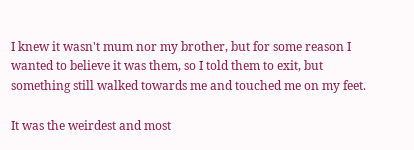I knew it wasn't mum nor my brother, but for some reason I wanted to believe it was them, so I told them to exit, but something still walked towards me and touched me on my feet.

It was the weirdest and most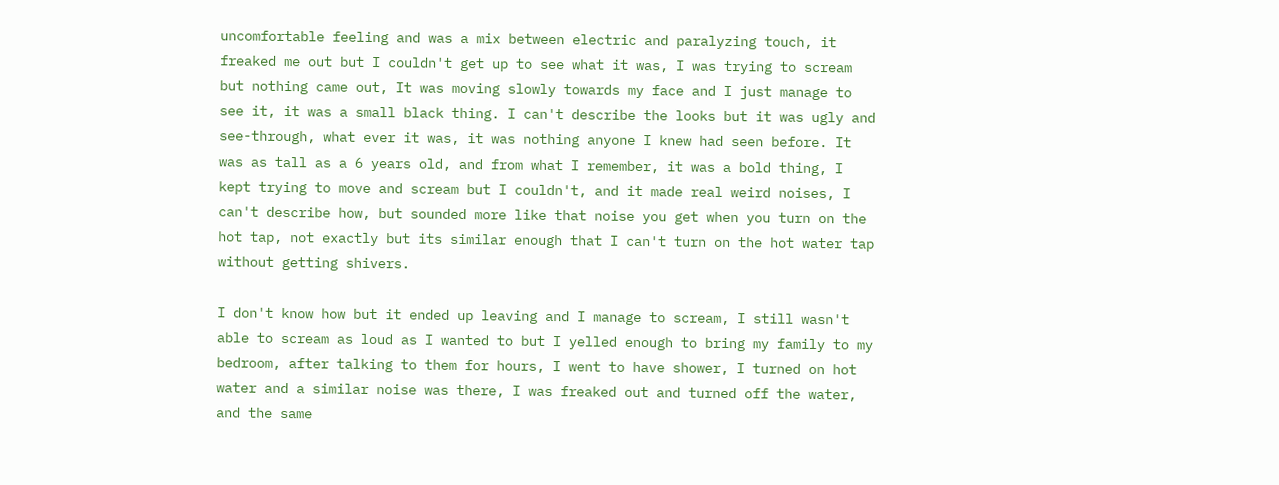uncomfortable feeling and was a mix between electric and paralyzing touch, it freaked me out but I couldn't get up to see what it was, I was trying to scream but nothing came out, It was moving slowly towards my face and I just manage to see it, it was a small black thing. I can't describe the looks but it was ugly and see-through, what ever it was, it was nothing anyone I knew had seen before. It was as tall as a 6 years old, and from what I remember, it was a bold thing, I kept trying to move and scream but I couldn't, and it made real weird noises, I can't describe how, but sounded more like that noise you get when you turn on the hot tap, not exactly but its similar enough that I can't turn on the hot water tap without getting shivers.

I don't know how but it ended up leaving and I manage to scream, I still wasn't able to scream as loud as I wanted to but I yelled enough to bring my family to my bedroom, after talking to them for hours, I went to have shower, I turned on hot water and a similar noise was there, I was freaked out and turned off the water, and the same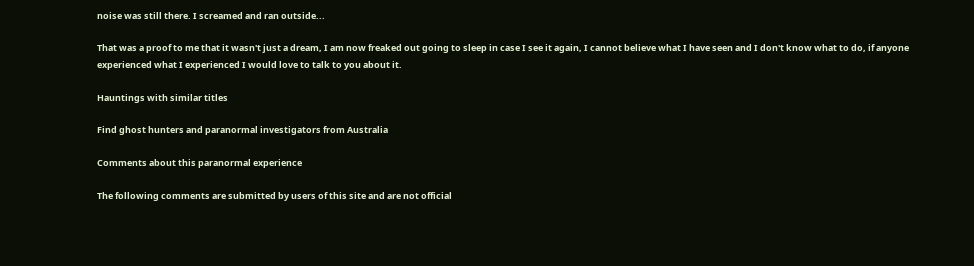noise was still there. I screamed and ran outside...

That was a proof to me that it wasn't just a dream, I am now freaked out going to sleep in case I see it again, I cannot believe what I have seen and I don't know what to do, if anyone experienced what I experienced I would love to talk to you about it.

Hauntings with similar titles

Find ghost hunters and paranormal investigators from Australia

Comments about this paranormal experience

The following comments are submitted by users of this site and are not official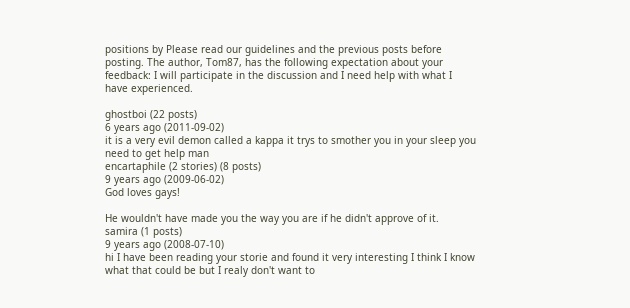positions by Please read our guidelines and the previous posts before posting. The author, Tom87, has the following expectation about your feedback: I will participate in the discussion and I need help with what I have experienced.

ghostboi (22 posts)
6 years ago (2011-09-02)
it is a very evil demon called a kappa it trys to smother you in your sleep you need to get help man
encartaphile (2 stories) (8 posts)
9 years ago (2009-06-02)
God loves gays!

He wouldn't have made you the way you are if he didn't approve of it.
samira (1 posts)
9 years ago (2008-07-10)
hi I have been reading your storie and found it very interesting I think I know what that could be but I realy don't want to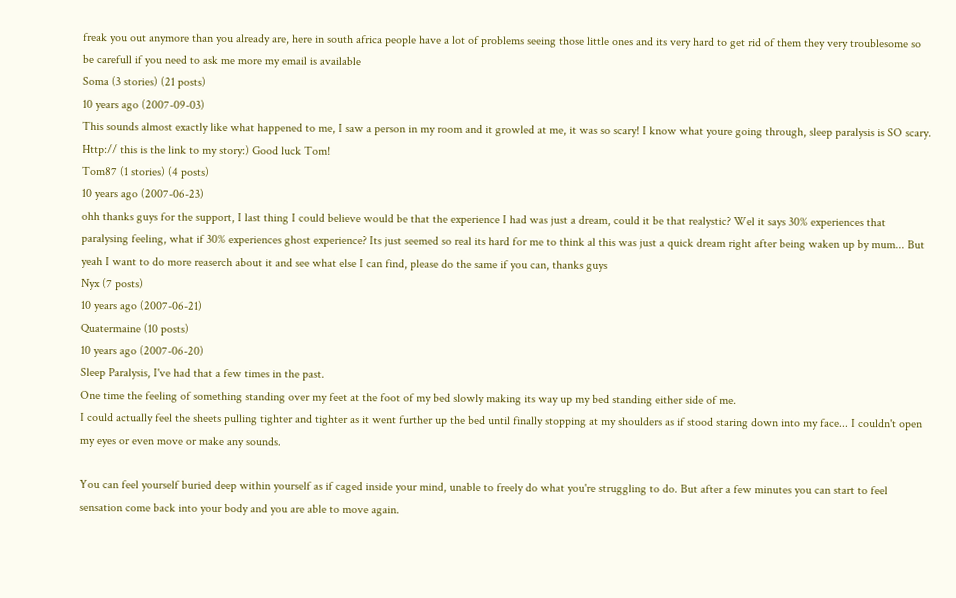freak you out anymore than you already are, here in south africa people have a lot of problems seeing those little ones and its very hard to get rid of them they very troublesome so be carefull if you need to ask me more my email is available
Soma (3 stories) (21 posts)
10 years ago (2007-09-03)
This sounds almost exactly like what happened to me, I saw a person in my room and it growled at me, it was so scary! I know what youre going through, sleep paralysis is SO scary. Http:// this is the link to my story:) Good luck Tom!
Tom87 (1 stories) (4 posts)
10 years ago (2007-06-23)
ohh thanks guys for the support, I last thing I could believe would be that the experience I had was just a dream, could it be that realystic? Wel it says 30% experiences that paralysing feeling, what if 30% experiences ghost experience? Its just seemed so real its hard for me to think al this was just a quick dream right after being waken up by mum... But yeah I want to do more reaserch about it and see what else I can find, please do the same if you can, thanks guys
Nyx (7 posts)
10 years ago (2007-06-21)
Quatermaine (10 posts)
10 years ago (2007-06-20)
Sleep Paralysis, I've had that a few times in the past.
One time the feeling of something standing over my feet at the foot of my bed slowly making its way up my bed standing either side of me.
I could actually feel the sheets pulling tighter and tighter as it went further up the bed until finally stopping at my shoulders as if stood staring down into my face... I couldn't open my eyes or even move or make any sounds.

You can feel yourself buried deep within yourself as if caged inside your mind, unable to freely do what you're struggling to do. But after a few minutes you can start to feel sensation come back into your body and you are able to move again.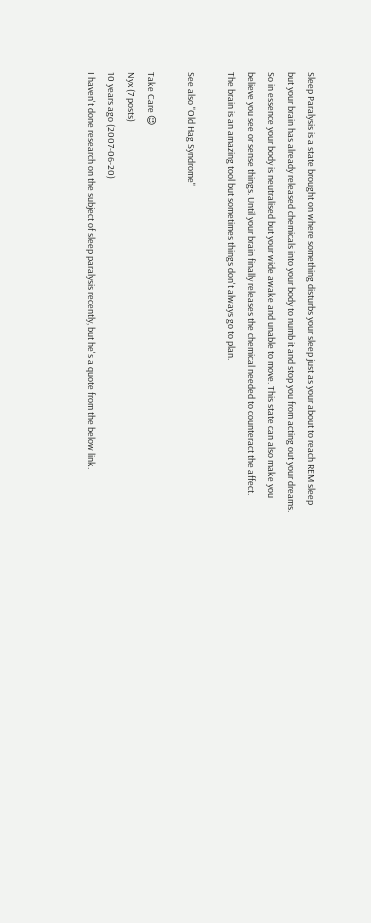Sleep Paralysis is a state brought on where something disturbs your sleep just as your about to reach REM sleep but your brain has already released chemicals into your body to numb it and stop you from acting out your dreams. So in essence your body is neutralised but your wide awake and unable to move. This state can also make you believe you see or sense things. Until your brain finally releases the chemical needed to counteract the affect.
The brain is an amazing tool but sometimes things don't always go to plan.

See also "Old Hag Syndrome"

Take Care 😉
Nyx (7 posts)
10 years ago (2007-06-20)
I haven't done research on the subject of sleep paralysis recently, but he's a quote from the below link.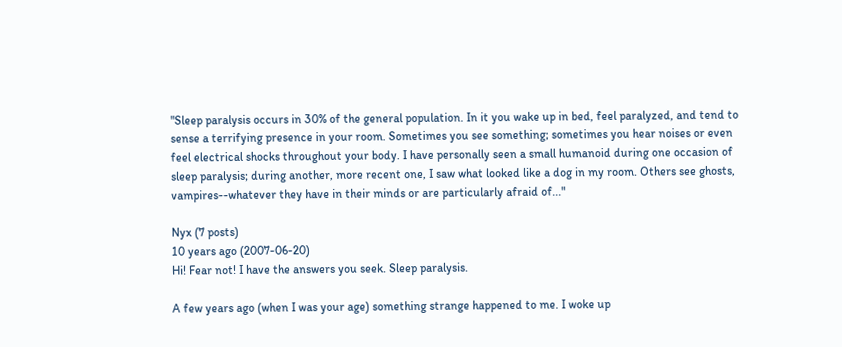"Sleep paralysis occurs in 30% of the general population. In it you wake up in bed, feel paralyzed, and tend to sense a terrifying presence in your room. Sometimes you see something; sometimes you hear noises or even feel electrical shocks throughout your body. I have personally seen a small humanoid during one occasion of sleep paralysis; during another, more recent one, I saw what looked like a dog in my room. Others see ghosts, vampires--whatever they have in their minds or are particularly afraid of..."

Nyx (7 posts)
10 years ago (2007-06-20)
Hi! Fear not! I have the answers you seek. Sleep paralysis.

A few years ago (when I was your age) something strange happened to me. I woke up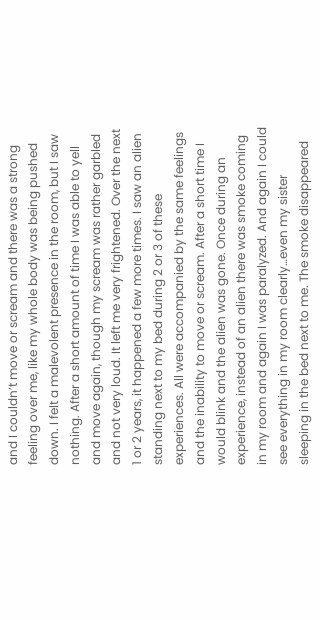and I couldn’t move or scream and there was a strong feeling over me, like my whole body was being pushed down. I felt a malevolent presence in the room, but I saw nothing. After a short amount of time I was able to yell and move again, though my scream was rather garbled and not very loud. It left me very frightened. Over the next 1 or 2 years, it happened a few more times. I saw an alien standing next to my bed during 2 or 3 of these experiences. All were accompanied by the same feelings and the inability to move or scream. After a short time I would blink and the alien was gone. Once during an experience, instead of an alien there was smoke coming in my room and again I was paralyzed. And again I could see everything in my room clearly…even my sister sleeping in the bed next to me. The smoke disappeared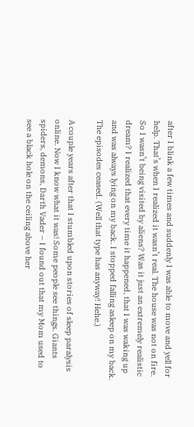after I blink a few times and suddenly I was able to move and yell for help. That’s when I realized it wasn’t real. The house was not on fire. So I wasn’t being visited by aliens? Was it just an extremely realistic dream? I realized that every time it happened, that I was waking up and was always lying on my back. I stopped falling asleep on my back. The episodes ceased. (Well that type has anyway! Hehe.)

A couple years after that I stumbled upon stories of sleep paralysis online. Now I know what it was! Some people see things. Giants spiders, demons, Darth Vader – I found out that my Mom used to see a black hole on the ceiling above her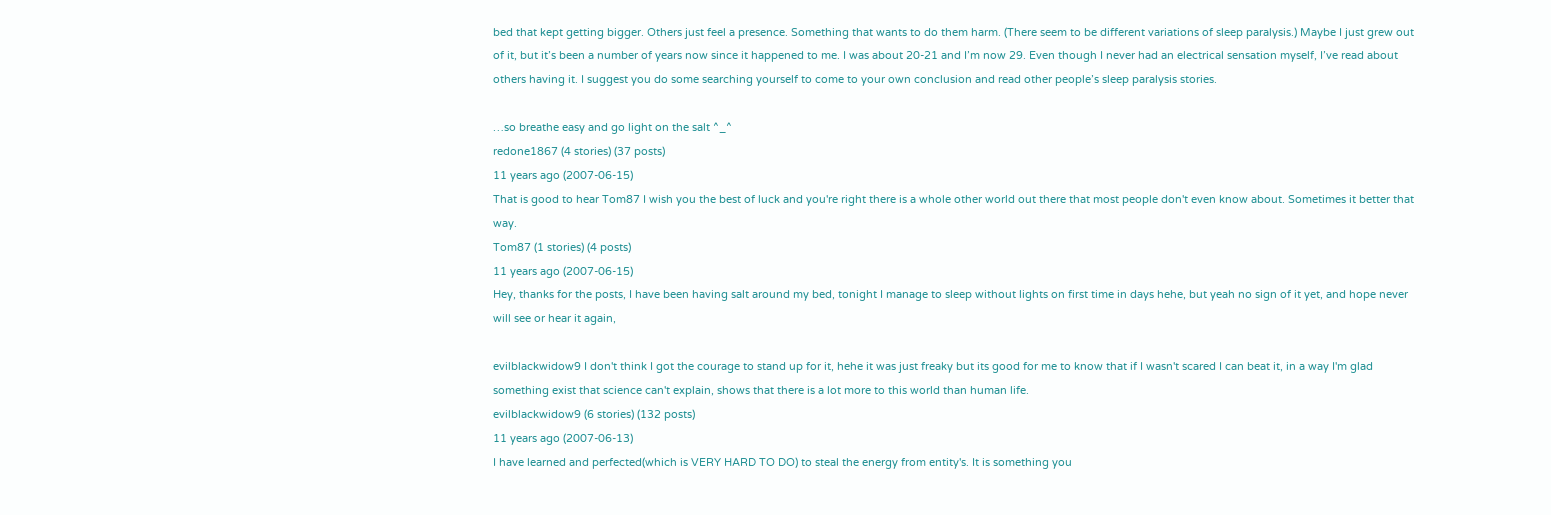bed that kept getting bigger. Others just feel a presence. Something that wants to do them harm. (There seem to be different variations of sleep paralysis.) Maybe I just grew out of it, but it’s been a number of years now since it happened to me. I was about 20-21 and I’m now 29. Even though I never had an electrical sensation myself, I’ve read about others having it. I suggest you do some searching yourself to come to your own conclusion and read other people’s sleep paralysis stories.

…so breathe easy and go light on the salt ^_^
redone1867 (4 stories) (37 posts)
11 years ago (2007-06-15)
That is good to hear Tom87 I wish you the best of luck and you're right there is a whole other world out there that most people don't even know about. Sometimes it better that way.
Tom87 (1 stories) (4 posts)
11 years ago (2007-06-15)
Hey, thanks for the posts, I have been having salt around my bed, tonight I manage to sleep without lights on first time in days hehe, but yeah no sign of it yet, and hope never will see or hear it again,

evilblackwidow9 I don't think I got the courage to stand up for it, hehe it was just freaky but its good for me to know that if I wasn't scared I can beat it, in a way I'm glad something exist that science can't explain, shows that there is a lot more to this world than human life.
evilblackwidow9 (6 stories) (132 posts)
11 years ago (2007-06-13)
I have learned and perfected(which is VERY HARD TO DO) to steal the energy from entity's. It is something you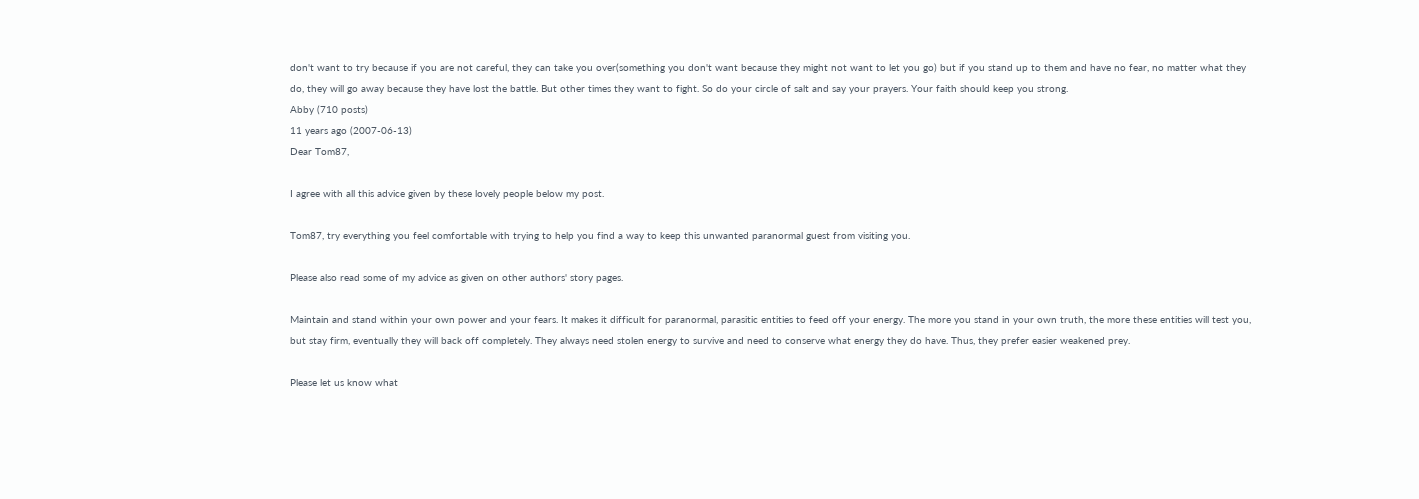don't want to try because if you are not careful, they can take you over(something you don't want because they might not want to let you go) but if you stand up to them and have no fear, no matter what they do, they will go away because they have lost the battle. But other times they want to fight. So do your circle of salt and say your prayers. Your faith should keep you strong.
Abby (710 posts)
11 years ago (2007-06-13)
Dear Tom87,

I agree with all this advice given by these lovely people below my post.

Tom87, try everything you feel comfortable with trying to help you find a way to keep this unwanted paranormal guest from visiting you.

Please also read some of my advice as given on other authors' story pages.

Maintain and stand within your own power and your fears. It makes it difficult for paranormal, parasitic entities to feed off your energy. The more you stand in your own truth, the more these entities will test you, but stay firm, eventually they will back off completely. They always need stolen energy to survive and need to conserve what energy they do have. Thus, they prefer easier weakened prey.

Please let us know what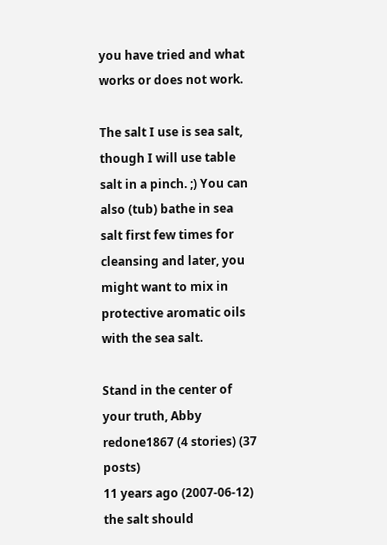you have tried and what works or does not work.

The salt I use is sea salt, though I will use table salt in a pinch. ;) You can also (tub) bathe in sea salt first few times for cleansing and later, you might want to mix in protective aromatic oils with the sea salt.

Stand in the center of your truth, Abby
redone1867 (4 stories) (37 posts)
11 years ago (2007-06-12)
the salt should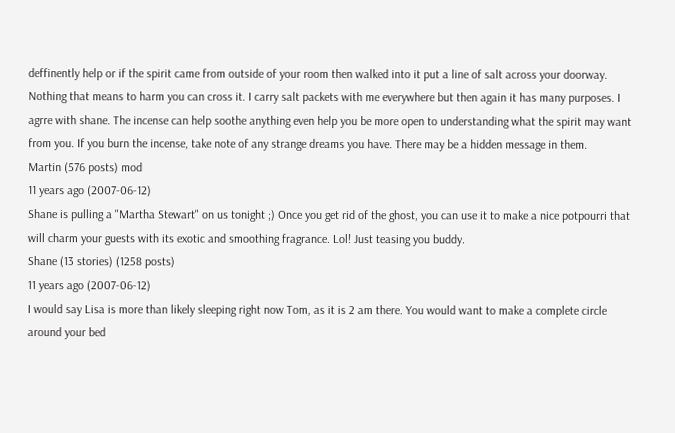deffinently help or if the spirit came from outside of your room then walked into it put a line of salt across your doorway. Nothing that means to harm you can cross it. I carry salt packets with me everywhere but then again it has many purposes. I agrre with shane. The incense can help soothe anything even help you be more open to understanding what the spirit may want from you. If you burn the incense, take note of any strange dreams you have. There may be a hidden message in them.
Martin (576 posts) mod
11 years ago (2007-06-12)
Shane is pulling a "Martha Stewart" on us tonight ;) Once you get rid of the ghost, you can use it to make a nice potpourri that will charm your guests with its exotic and smoothing fragrance. Lol! Just teasing you buddy.
Shane (13 stories) (1258 posts)
11 years ago (2007-06-12)
I would say Lisa is more than likely sleeping right now Tom, as it is 2 am there. You would want to make a complete circle around your bed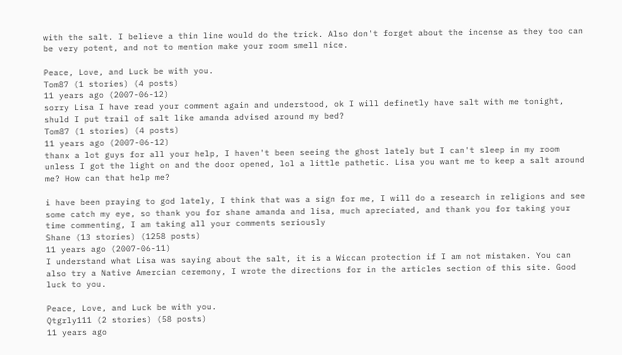with the salt. I believe a thin line would do the trick. Also don't forget about the incense as they too can be very potent, and not to mention make your room smell nice.

Peace, Love, and Luck be with you.
Tom87 (1 stories) (4 posts)
11 years ago (2007-06-12)
sorry Lisa I have read your comment again and understood, ok I will definetly have salt with me tonight, shuld I put trail of salt like amanda advised around my bed?
Tom87 (1 stories) (4 posts)
11 years ago (2007-06-12)
thanx a lot guys for all your help, I haven't been seeing the ghost lately but I can't sleep in my room unless I got the light on and the door opened, lol a little pathetic. Lisa you want me to keep a salt around me? How can that help me?

i have been praying to god lately, I think that was a sign for me, I will do a research in religions and see some catch my eye, so thank you for shane amanda and lisa, much apreciated, and thank you for taking your time commenting, I am taking all your comments seriously
Shane (13 stories) (1258 posts)
11 years ago (2007-06-11)
I understand what Lisa was saying about the salt, it is a Wiccan protection if I am not mistaken. You can also try a Native Amercian ceremony, I wrote the directions for in the articles section of this site. Good luck to you.

Peace, Love, and Luck be with you.
Qtgrly111 (2 stories) (58 posts)
11 years ago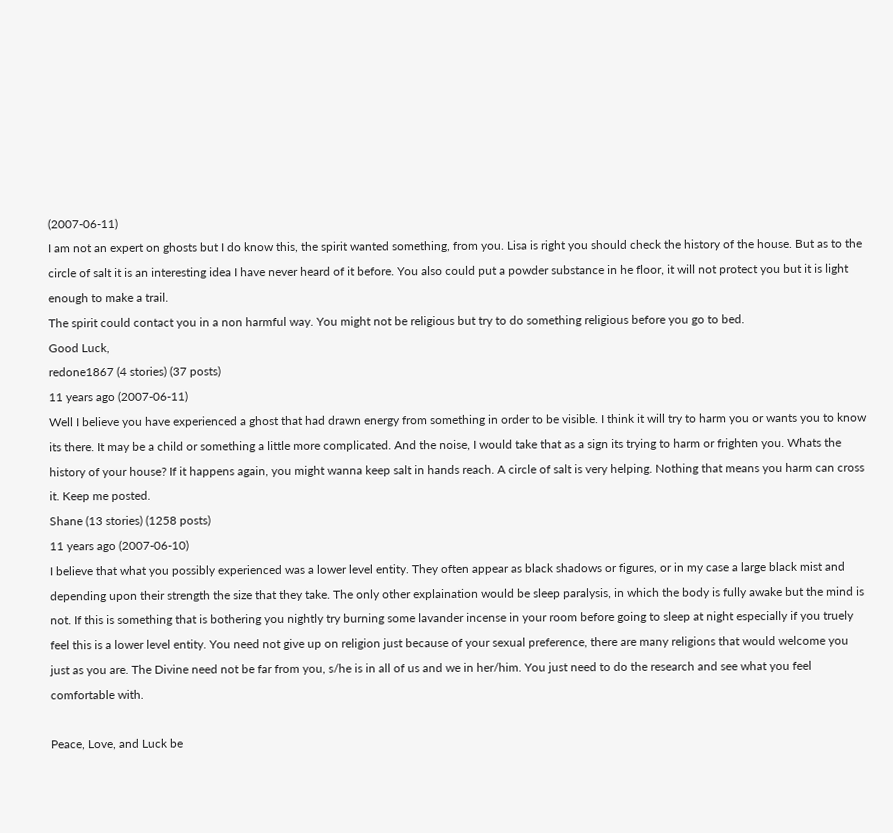(2007-06-11)
I am not an expert on ghosts but I do know this, the spirit wanted something, from you. Lisa is right you should check the history of the house. But as to the circle of salt it is an interesting idea I have never heard of it before. You also could put a powder substance in he floor, it will not protect you but it is light enough to make a trail.
The spirit could contact you in a non harmful way. You might not be religious but try to do something religious before you go to bed.
Good Luck,
redone1867 (4 stories) (37 posts)
11 years ago (2007-06-11)
Well I believe you have experienced a ghost that had drawn energy from something in order to be visible. I think it will try to harm you or wants you to know its there. It may be a child or something a little more complicated. And the noise, I would take that as a sign its trying to harm or frighten you. Whats the history of your house? If it happens again, you might wanna keep salt in hands reach. A circle of salt is very helping. Nothing that means you harm can cross it. Keep me posted.
Shane (13 stories) (1258 posts)
11 years ago (2007-06-10)
I believe that what you possibly experienced was a lower level entity. They often appear as black shadows or figures, or in my case a large black mist and depending upon their strength the size that they take. The only other explaination would be sleep paralysis, in which the body is fully awake but the mind is not. If this is something that is bothering you nightly try burning some lavander incense in your room before going to sleep at night especially if you truely feel this is a lower level entity. You need not give up on religion just because of your sexual preference, there are many religions that would welcome you just as you are. The Divine need not be far from you, s/he is in all of us and we in her/him. You just need to do the research and see what you feel comfortable with.

Peace, Love, and Luck be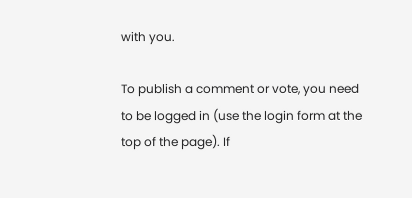with you.

To publish a comment or vote, you need to be logged in (use the login form at the top of the page). If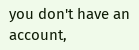you don't have an account,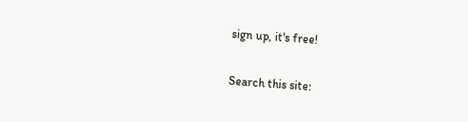sign up, it's free!

Search this site: